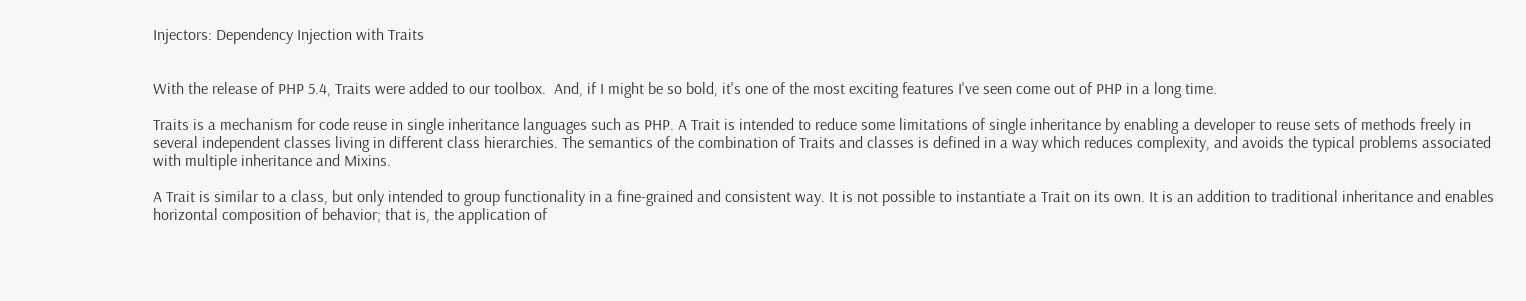Injectors: Dependency Injection with Traits


With the release of PHP 5.4, Traits were added to our toolbox.  And, if I might be so bold, it's one of the most exciting features I've seen come out of PHP in a long time.

Traits is a mechanism for code reuse in single inheritance languages such as PHP. A Trait is intended to reduce some limitations of single inheritance by enabling a developer to reuse sets of methods freely in several independent classes living in different class hierarchies. The semantics of the combination of Traits and classes is defined in a way which reduces complexity, and avoids the typical problems associated with multiple inheritance and Mixins.

A Trait is similar to a class, but only intended to group functionality in a fine-grained and consistent way. It is not possible to instantiate a Trait on its own. It is an addition to traditional inheritance and enables horizontal composition of behavior; that is, the application of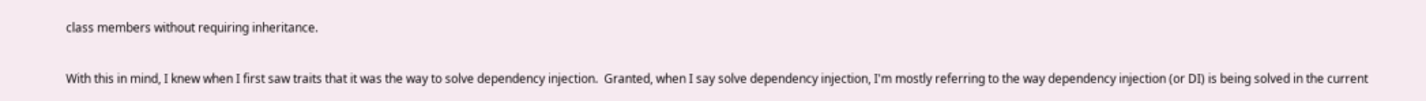class members without requiring inheritance.

With this in mind, I knew when I first saw traits that it was the way to solve dependency injection.  Granted, when I say solve dependency injection, I'm mostly referring to the way dependency injection (or DI) is being solved in the current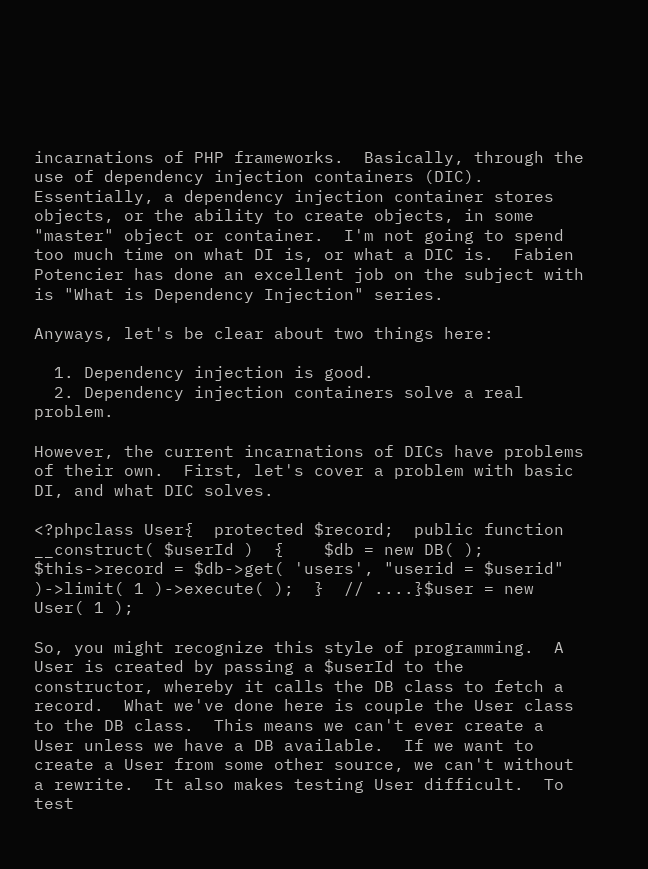incarnations of PHP frameworks.  Basically, through the use of dependency injection containers (DIC).  Essentially, a dependency injection container stores objects, or the ability to create objects, in some "master" object or container.  I'm not going to spend too much time on what DI is, or what a DIC is.  Fabien Potencier has done an excellent job on the subject with is "What is Dependency Injection" series.

Anyways, let's be clear about two things here:

  1. Dependency injection is good.
  2. Dependency injection containers solve a real problem.

However, the current incarnations of DICs have problems of their own.  First, let's cover a problem with basic DI, and what DIC solves.

<?phpclass User{  protected $record;  public function __construct( $userId )  {    $db = new DB( );    $this->record = $db->get( 'users', "userid = $userid" )->limit( 1 )->execute( );  }  // ....}$user = new User( 1 );

So, you might recognize this style of programming.  A User is created by passing a $userId to the constructor, whereby it calls the DB class to fetch a record.  What we've done here is couple the User class to the DB class.  This means we can't ever create a User unless we have a DB available.  If we want to create a User from some other source, we can't without a rewrite.  It also makes testing User difficult.  To test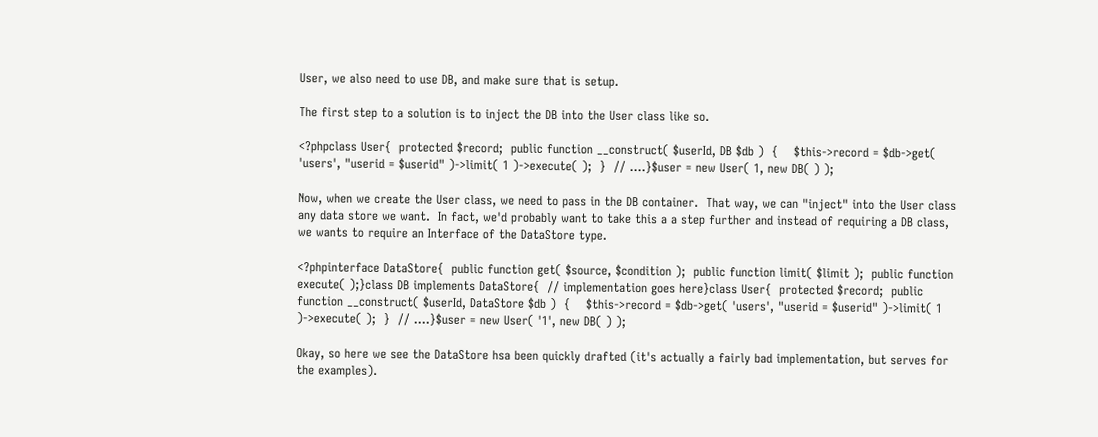User, we also need to use DB, and make sure that is setup.

The first step to a solution is to inject the DB into the User class like so.

<?phpclass User{  protected $record;  public function __construct( $userId, DB $db )  {    $this->record = $db->get( 'users', "userid = $userid" )->limit( 1 )->execute( );  }  // ....}$user = new User( 1, new DB( ) );

Now, when we create the User class, we need to pass in the DB container.  That way, we can "inject" into the User class any data store we want.  In fact, we'd probably want to take this a a step further and instead of requiring a DB class, we wants to require an Interface of the DataStore type.

<?phpinterface DataStore{  public function get( $source, $condition );  public function limit( $limit );  public function execute( );}class DB implements DataStore{  // implementation goes here}class User{  protected $record;  public function __construct( $userId, DataStore $db )  {    $this->record = $db->get( 'users', "userid = $userid" )->limit( 1 )->execute( );  }  // ....}$user = new User( '1', new DB( ) );

Okay, so here we see the DataStore hsa been quickly drafted (it's actually a fairly bad implementation, but serves for the examples).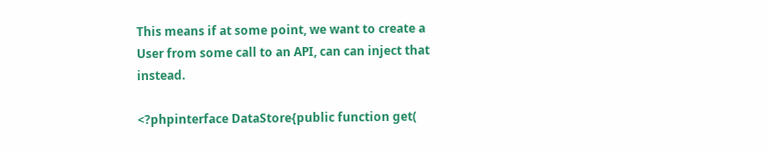This means if at some point, we want to create a User from some call to an API, can can inject that instead.

<?phpinterface DataStore{public function get(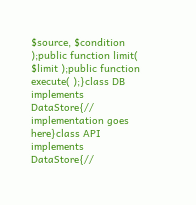$source, $condition );public function limit( $limit );public function execute( );}class DB implements DataStore{// implementation goes here}class API implements DataStore{//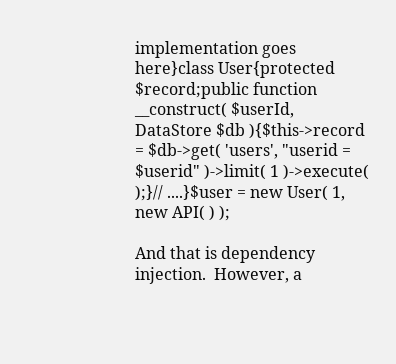implementation goes here}class User{protected $record;public function __construct( $userId, DataStore $db ){$this->record = $db->get( 'users', "userid = $userid" )->limit( 1 )->execute( );}// ....}$user = new User( 1, new API( ) );

And that is dependency injection.  However, a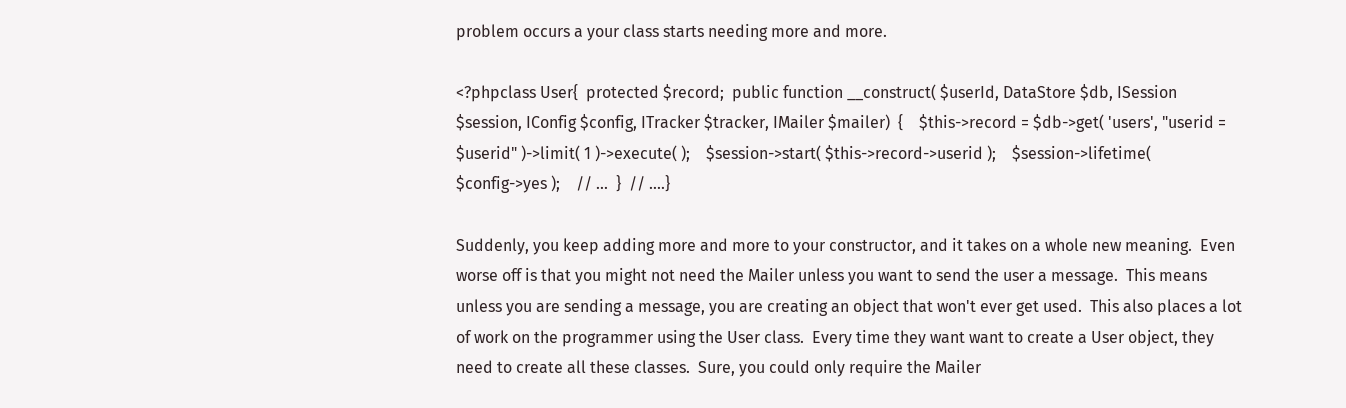problem occurs a your class starts needing more and more.

<?phpclass User{  protected $record;  public function __construct( $userId, DataStore $db, ISession $session, IConfig $config, ITracker $tracker, IMailer $mailer)  {    $this->record = $db->get( 'users', "userid = $userid" )->limit( 1 )->execute( );    $session->start( $this->record->userid );    $session->lifetime( $config->yes );    // ...  }  // ....}

Suddenly, you keep adding more and more to your constructor, and it takes on a whole new meaning.  Even worse off is that you might not need the Mailer unless you want to send the user a message.  This means unless you are sending a message, you are creating an object that won't ever get used.  This also places a lot of work on the programmer using the User class.  Every time they want want to create a User object, they need to create all these classes.  Sure, you could only require the Mailer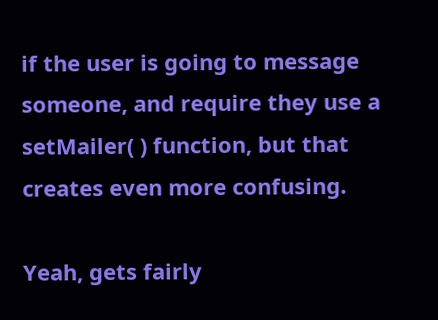if the user is going to message someone, and require they use a setMailer( ) function, but that creates even more confusing.

Yeah, gets fairly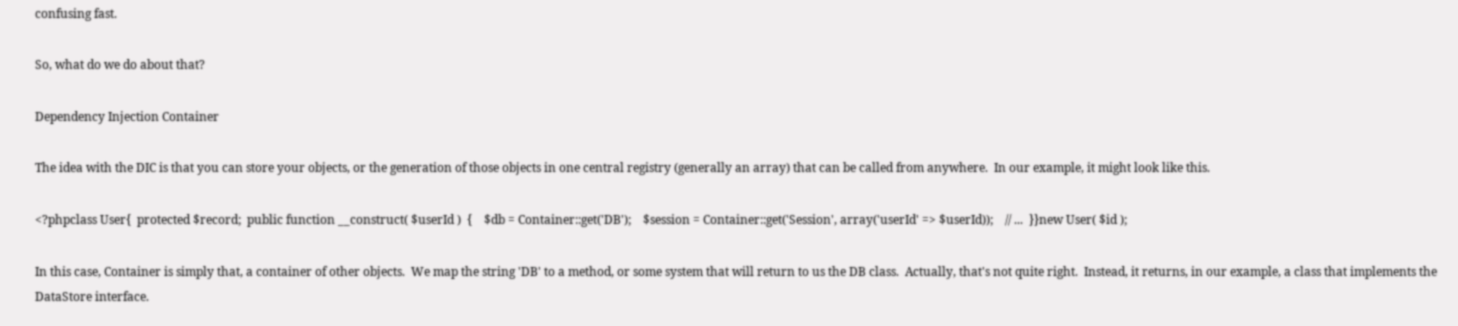confusing fast.

So, what do we do about that?

Dependency Injection Container

The idea with the DIC is that you can store your objects, or the generation of those objects in one central registry (generally an array) that can be called from anywhere.  In our example, it might look like this.

<?phpclass User{  protected $record;  public function __construct( $userId )  {    $db = Container::get('DB');    $session = Container::get('Session', array('userId' => $userId));    // ...  }}new User( $id );

In this case, Container is simply that, a container of other objects.  We map the string 'DB' to a method, or some system that will return to us the DB class.  Actually, that's not quite right.  Instead, it returns, in our example, a class that implements the DataStore interface.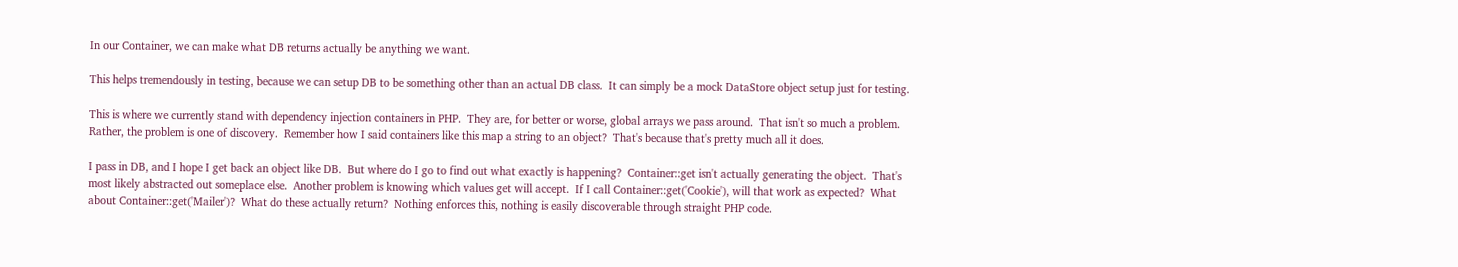In our Container, we can make what DB returns actually be anything we want.

This helps tremendously in testing, because we can setup DB to be something other than an actual DB class.  It can simply be a mock DataStore object setup just for testing.

This is where we currently stand with dependency injection containers in PHP.  They are, for better or worse, global arrays we pass around.  That isn't so much a problem.  Rather, the problem is one of discovery.  Remember how I said containers like this map a string to an object?  That's because that's pretty much all it does.

I pass in DB, and I hope I get back an object like DB.  But where do I go to find out what exactly is happening?  Container::get isn't actually generating the object.  That's most likely abstracted out someplace else.  Another problem is knowing which values get will accept.  If I call Container::get('Cookie'), will that work as expected?  What about Container::get('Mailer')?  What do these actually return?  Nothing enforces this, nothing is easily discoverable through straight PHP code.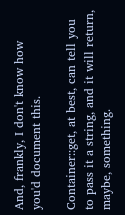And, frankly, I don't know how you'd document this.

Container::get, at best, can tell you to pass it a string, and it will return, maybe, something.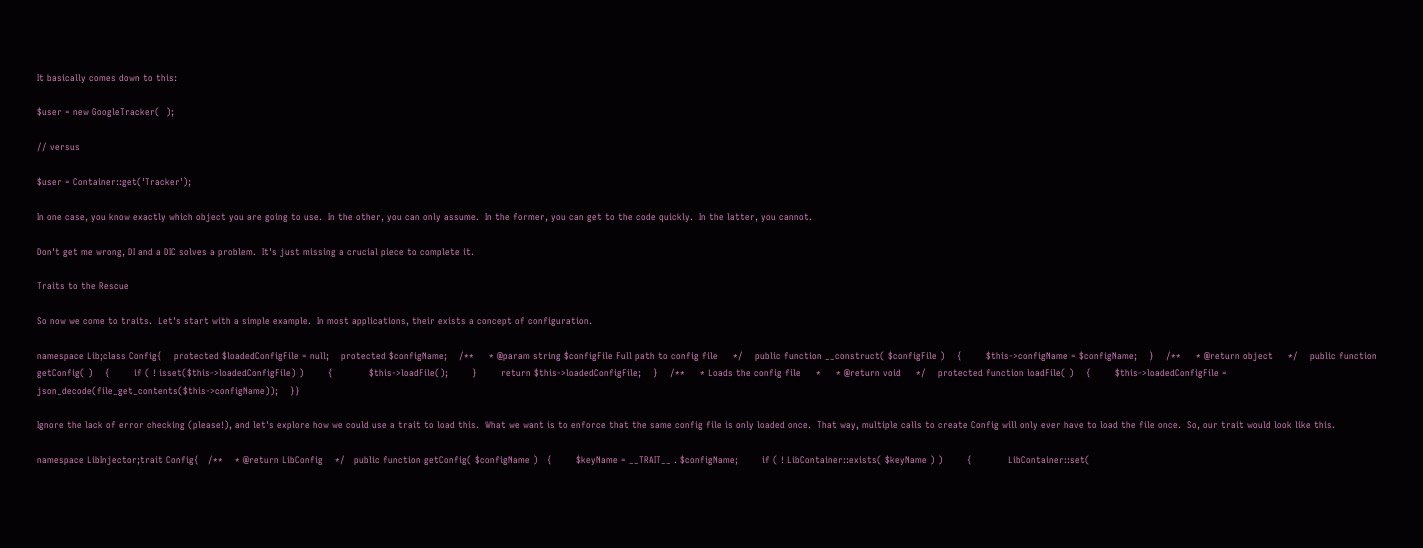It basically comes down to this:

$user = new GoogleTracker(  );

// versus

$user = Container::get('Tracker');

In one case, you know exactly which object you are going to use.  In the other, you can only assume.  In the former, you can get to the code quickly.  In the latter, you cannot.

Don't get me wrong, DI and a DIC solves a problem.  It's just missing a crucial piece to complete it.

Traits to the Rescue

So now we come to traits.  Let's start with a simple example.  In most applications, their exists a concept of configuration.

namespace Lib;class Config{    protected $loadedConfigFile = null;    protected $configName;    /**     * @param string $configFile Full path to config file     */    public function __construct( $configFile )    {        $this->configName = $configName;    }    /**     * @return object     */    public function getConfig( )    {        if ( ! isset($this->loadedConfigFile) )        {            $this->loadFile();        }        return $this->loadedConfigFile;    }    /**     * Loads the config file     *     * @return void     */    protected function loadFile( )    {        $this->loadedConfigFile = json_decode(file_get_contents($this->configName));    }}

Ignore the lack of error checking (please!), and let's explore how we could use a trait to load this.  What we want is to enforce that the same config file is only loaded once.  That way, multiple calls to create Config will only ever have to load the file once.  So, our trait would look like this.

namespace LibInjector;trait Config{   /**    * @return LibConfig    */   public function getConfig( $configName )   {        $keyName = __TRAIT__ . $configName;        if ( ! LibContainer::exists( $keyName ) )        {            LibContainer::set(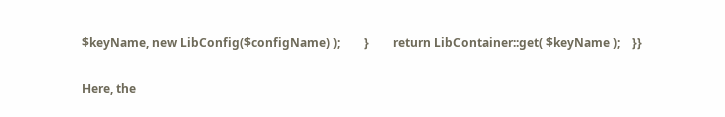$keyName, new LibConfig($configName) );        }        return LibContainer::get( $keyName );    }}

Here, the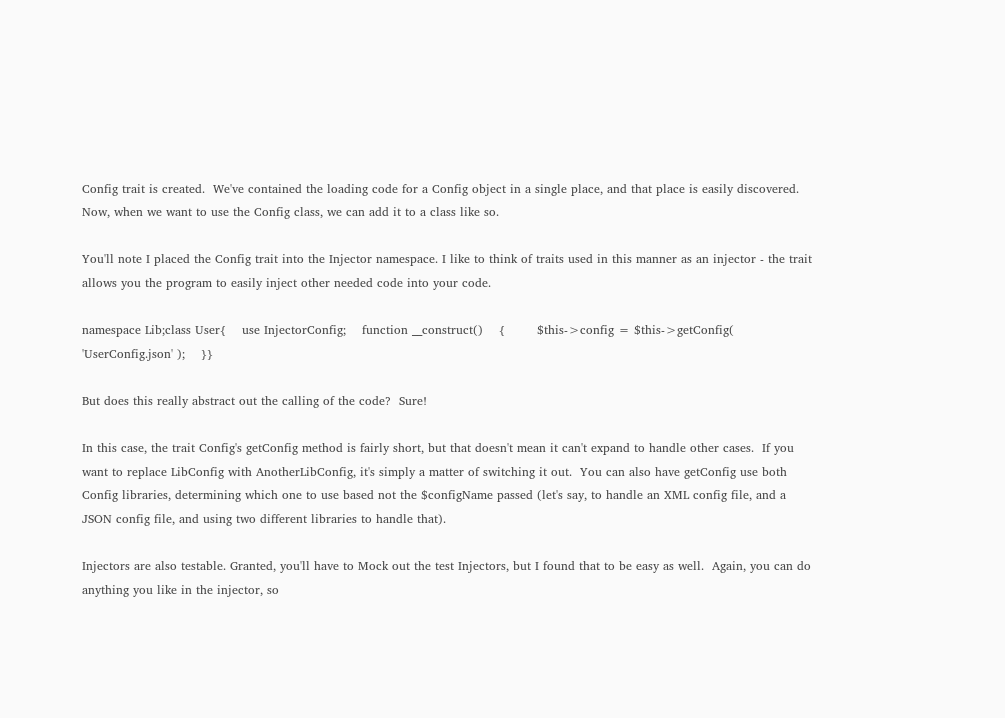Config trait is created.  We've contained the loading code for a Config object in a single place, and that place is easily discovered.  Now, when we want to use the Config class, we can add it to a class like so.

You'll note I placed the Config trait into the Injector namespace. I like to think of traits used in this manner as an injector - the trait allows you the program to easily inject other needed code into your code.

namespace Lib;class User{    use InjectorConfig;    function __construct()    {        $this->config = $this->getConfig( 'UserConfig.json' );    }}

But does this really abstract out the calling of the code?  Sure!

In this case, the trait Config's getConfig method is fairly short, but that doesn't mean it can't expand to handle other cases.  If you want to replace LibConfig with AnotherLibConfig, it's simply a matter of switching it out.  You can also have getConfig use both Config libraries, determining which one to use based not the $configName passed (let's say, to handle an XML config file, and a JSON config file, and using two different libraries to handle that).

Injectors are also testable. Granted, you'll have to Mock out the test Injectors, but I found that to be easy as well.  Again, you can do anything you like in the injector, so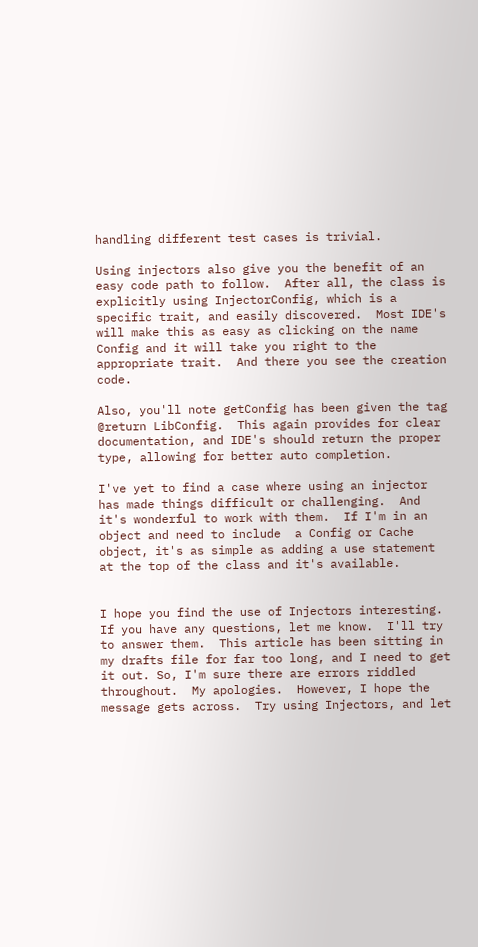handling different test cases is trivial.

Using injectors also give you the benefit of an easy code path to follow.  After all, the class is explicitly using InjectorConfig, which is a specific trait, and easily discovered.  Most IDE's will make this as easy as clicking on the name Config and it will take you right to the appropriate trait.  And there you see the creation code.

Also, you'll note getConfig has been given the tag @return LibConfig.  This again provides for clear documentation, and IDE's should return the proper type, allowing for better auto completion.

I've yet to find a case where using an injector has made things difficult or challenging.  And it's wonderful to work with them.  If I'm in an object and need to include  a Config or Cache object, it's as simple as adding a use statement at the top of the class and it's available.


I hope you find the use of Injectors interesting.  If you have any questions, let me know.  I'll try to answer them.  This article has been sitting in my drafts file for far too long, and I need to get it out. So, I'm sure there are errors riddled throughout.  My apologies.  However, I hope the message gets across.  Try using Injectors, and let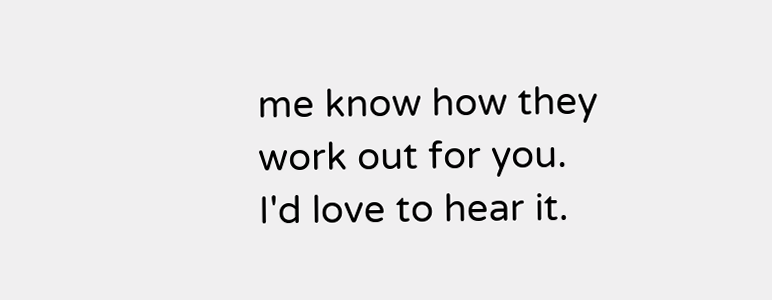me know how they work out for you.  I'd love to hear it.